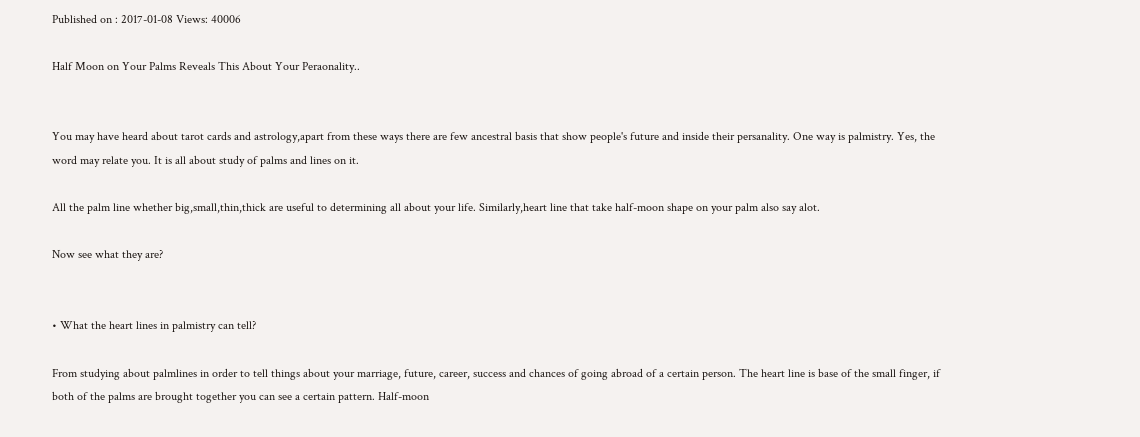Published on : 2017-01-08 Views: 40006

Half Moon on Your Palms Reveals This About Your Peraonality..


You may have heard about tarot cards and astrology,apart from these ways there are few ancestral basis that show people's future and inside their persanality. One way is palmistry. Yes, the word may relate you. It is all about study of palms and lines on it.

All the palm line whether big,small,thin,thick are useful to determining all about your life. Similarly,heart line that take half-moon shape on your palm also say alot.

Now see what they are?


• What the heart lines in palmistry can tell?

From studying about palmlines in order to tell things about your marriage, future, career, success and chances of going abroad of a certain person. The heart line is base of the small finger, if both of the palms are brought together you can see a certain pattern. Half-moon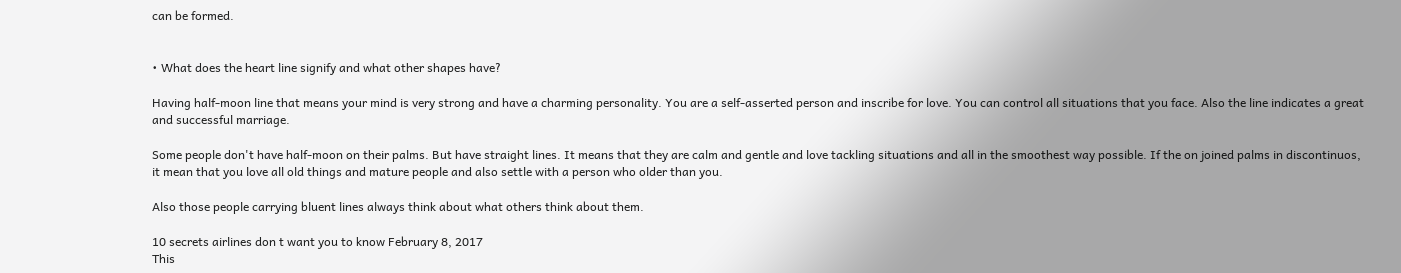can be formed.


• What does the heart line signify and what other shapes have?

Having half-moon line that means your mind is very strong and have a charming personality. You are a self-asserted person and inscribe for love. You can control all situations that you face. Also the line indicates a great and successful marriage.

Some people don't have half-moon on their palms. But have straight lines. It means that they are calm and gentle and love tackling situations and all in the smoothest way possible. If the on joined palms in discontinuos, it mean that you love all old things and mature people and also settle with a person who older than you.

Also those people carrying bluent lines always think about what others think about them.

10 secrets airlines don t want you to know February 8, 2017
This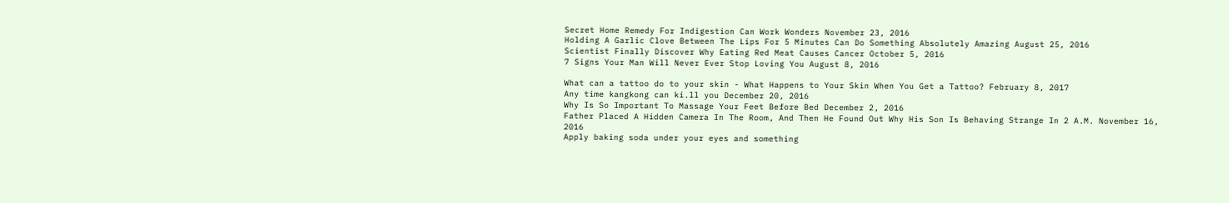Secret Home Remedy For Indigestion Can Work Wonders November 23, 2016
Holding A Garlic Clove Between The Lips For 5 Minutes Can Do Something Absolutely Amazing August 25, 2016
Scientist Finally Discover Why Eating Red Meat Causes Cancer October 5, 2016
7 Signs Your Man Will Never Ever Stop Loving You August 8, 2016

What can a tattoo do to your skin - What Happens to Your Skin When You Get a Tattoo? February 8, 2017
Any time kangkong can ki.ll you December 20, 2016
Why Is So Important To Massage Your Feet Before Bed December 2, 2016
Father Placed A Hidden Camera In The Room, And Then He Found Out Why His Son Is Behaving Strange In 2 A.M. November 16, 2016
Apply baking soda under your eyes and something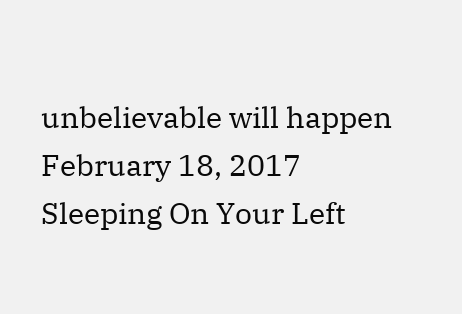unbelievable will happen February 18, 2017
Sleeping On Your Left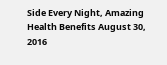Side Every Night, Amazing Health Benefits August 30, 2016